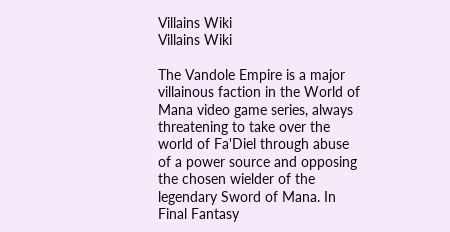Villains Wiki
Villains Wiki

The Vandole Empire is a major villainous faction in the World of Mana video game series, always threatening to take over the world of Fa'Diel through abuse of a power source and opposing the chosen wielder of the legendary Sword of Mana. In Final Fantasy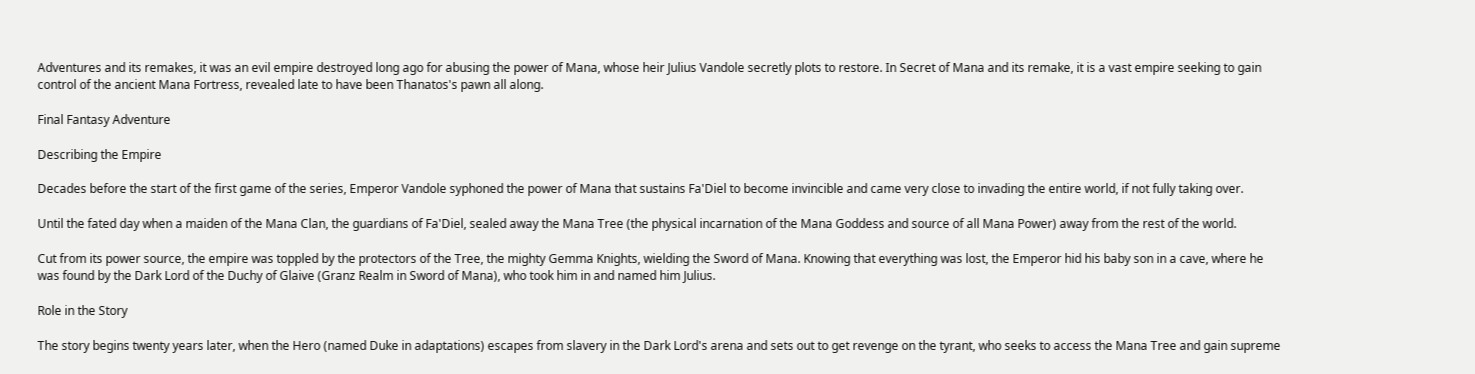Adventures and its remakes, it was an evil empire destroyed long ago for abusing the power of Mana, whose heir Julius Vandole secretly plots to restore. In Secret of Mana and its remake, it is a vast empire seeking to gain control of the ancient Mana Fortress, revealed late to have been Thanatos's pawn all along.

Final Fantasy Adventure

Describing the Empire

Decades before the start of the first game of the series, Emperor Vandole syphoned the power of Mana that sustains Fa'Diel to become invincible and came very close to invading the entire world, if not fully taking over.

Until the fated day when a maiden of the Mana Clan, the guardians of Fa'Diel, sealed away the Mana Tree (the physical incarnation of the Mana Goddess and source of all Mana Power) away from the rest of the world.

Cut from its power source, the empire was toppled by the protectors of the Tree, the mighty Gemma Knights, wielding the Sword of Mana. Knowing that everything was lost, the Emperor hid his baby son in a cave, where he was found by the Dark Lord of the Duchy of Glaive (Granz Realm in Sword of Mana), who took him in and named him Julius.

Role in the Story

The story begins twenty years later, when the Hero (named Duke in adaptations) escapes from slavery in the Dark Lord's arena and sets out to get revenge on the tyrant, who seeks to access the Mana Tree and gain supreme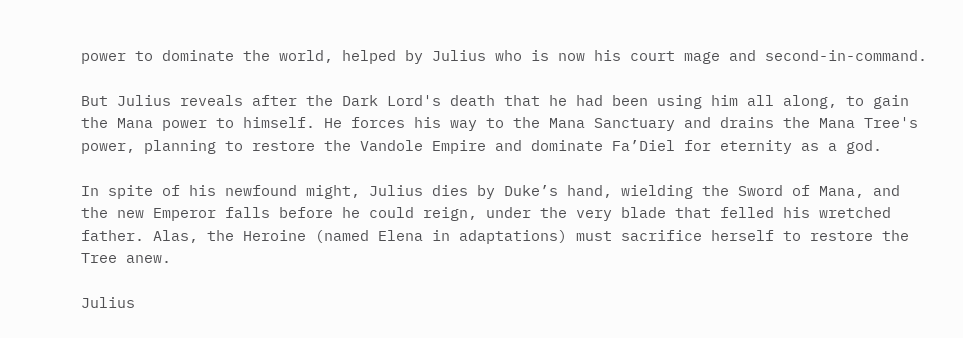power to dominate the world, helped by Julius who is now his court mage and second-in-command.

But Julius reveals after the Dark Lord's death that he had been using him all along, to gain the Mana power to himself. He forces his way to the Mana Sanctuary and drains the Mana Tree's power, planning to restore the Vandole Empire and dominate Fa’Diel for eternity as a god.

In spite of his newfound might, Julius dies by Duke’s hand, wielding the Sword of Mana, and the new Emperor falls before he could reign, under the very blade that felled his wretched father. Alas, the Heroine (named Elena in adaptations) must sacrifice herself to restore the Tree anew.

Julius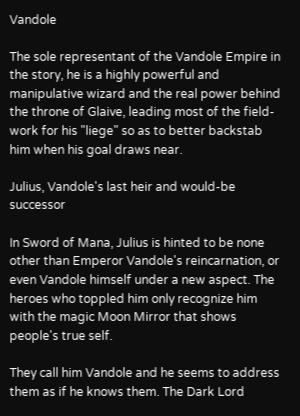Vandole

The sole representant of the Vandole Empire in the story, he is a highly powerful and manipulative wizard and the real power behind the throne of Glaive, leading most of the field-work for his "liege" so as to better backstab him when his goal draws near.

Julius, Vandole's last heir and would-be successor

In Sword of Mana, Julius is hinted to be none other than Emperor Vandole's reincarnation, or even Vandole himself under a new aspect. The heroes who toppled him only recognize him with the magic Moon Mirror that shows people's true self.

They call him Vandole and he seems to address them as if he knows them. The Dark Lord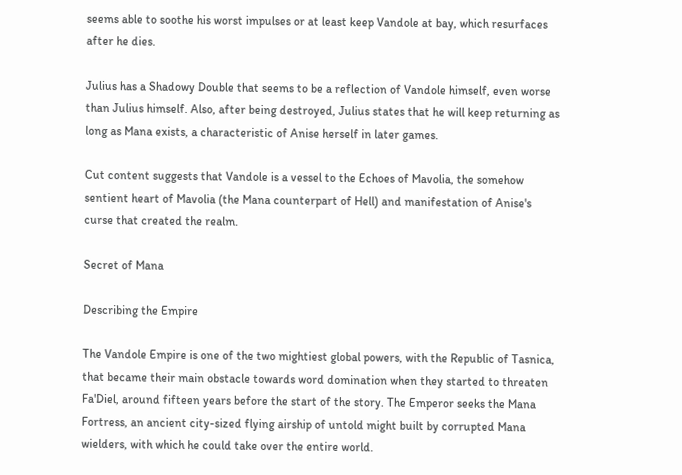seems able to soothe his worst impulses or at least keep Vandole at bay, which resurfaces after he dies.

Julius has a Shadowy Double that seems to be a reflection of Vandole himself, even worse than Julius himself. Also, after being destroyed, Julius states that he will keep returning as long as Mana exists, a characteristic of Anise herself in later games.

Cut content suggests that Vandole is a vessel to the Echoes of Mavolia, the somehow sentient heart of Mavolia (the Mana counterpart of Hell) and manifestation of Anise's curse that created the realm.

Secret of Mana

Describing the Empire

The Vandole Empire is one of the two mightiest global powers, with the Republic of Tasnica, that became their main obstacle towards word domination when they started to threaten Fa'Diel, around fifteen years before the start of the story. The Emperor seeks the Mana Fortress, an ancient city-sized flying airship of untold might built by corrupted Mana wielders, with which he could take over the entire world.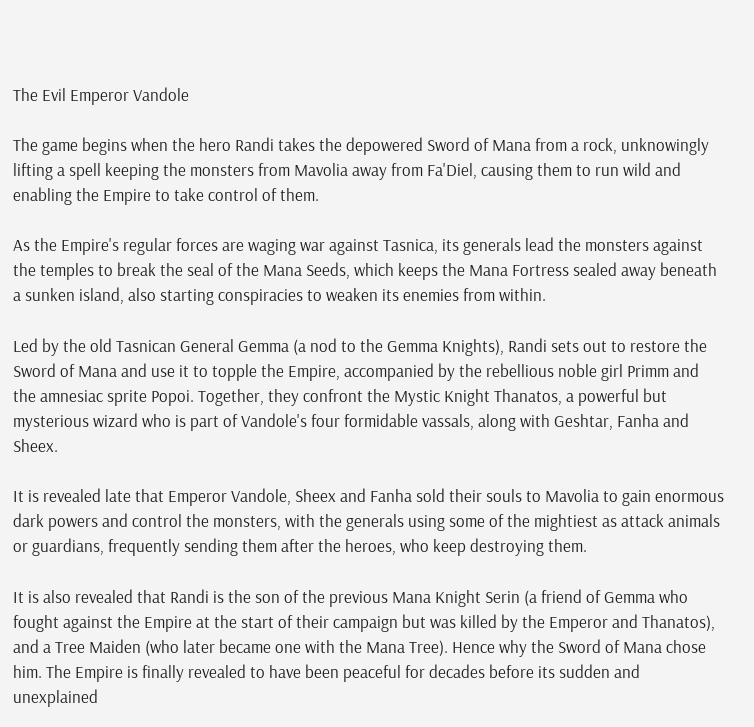The Evil Emperor Vandole

The game begins when the hero Randi takes the depowered Sword of Mana from a rock, unknowingly lifting a spell keeping the monsters from Mavolia away from Fa'Diel, causing them to run wild and enabling the Empire to take control of them.

As the Empire's regular forces are waging war against Tasnica, its generals lead the monsters against the temples to break the seal of the Mana Seeds, which keeps the Mana Fortress sealed away beneath a sunken island, also starting conspiracies to weaken its enemies from within.

Led by the old Tasnican General Gemma (a nod to the Gemma Knights), Randi sets out to restore the Sword of Mana and use it to topple the Empire, accompanied by the rebellious noble girl Primm and the amnesiac sprite Popoi. Together, they confront the Mystic Knight Thanatos, a powerful but mysterious wizard who is part of Vandole's four formidable vassals, along with Geshtar, Fanha and Sheex.

It is revealed late that Emperor Vandole, Sheex and Fanha sold their souls to Mavolia to gain enormous dark powers and control the monsters, with the generals using some of the mightiest as attack animals or guardians, frequently sending them after the heroes, who keep destroying them.

It is also revealed that Randi is the son of the previous Mana Knight Serin (a friend of Gemma who fought against the Empire at the start of their campaign but was killed by the Emperor and Thanatos), and a Tree Maiden (who later became one with the Mana Tree). Hence why the Sword of Mana chose him. The Empire is finally revealed to have been peaceful for decades before its sudden and unexplained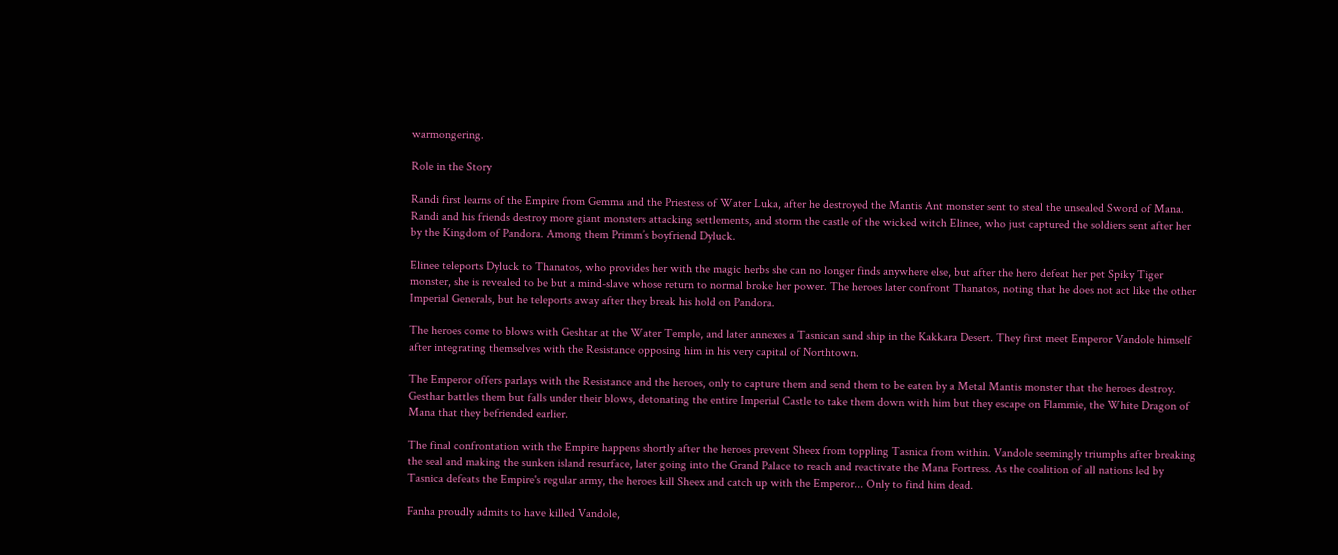warmongering.

Role in the Story

Randi first learns of the Empire from Gemma and the Priestess of Water Luka, after he destroyed the Mantis Ant monster sent to steal the unsealed Sword of Mana. Randi and his friends destroy more giant monsters attacking settlements, and storm the castle of the wicked witch Elinee, who just captured the soldiers sent after her by the Kingdom of Pandora. Among them Primm’s boyfriend Dyluck.

Elinee teleports Dyluck to Thanatos, who provides her with the magic herbs she can no longer finds anywhere else, but after the hero defeat her pet Spiky Tiger monster, she is revealed to be but a mind-slave whose return to normal broke her power. The heroes later confront Thanatos, noting that he does not act like the other Imperial Generals, but he teleports away after they break his hold on Pandora.

The heroes come to blows with Geshtar at the Water Temple, and later annexes a Tasnican sand ship in the Kakkara Desert. They first meet Emperor Vandole himself after integrating themselves with the Resistance opposing him in his very capital of Northtown.

The Emperor offers parlays with the Resistance and the heroes, only to capture them and send them to be eaten by a Metal Mantis monster that the heroes destroy. Gesthar battles them but falls under their blows, detonating the entire Imperial Castle to take them down with him but they escape on Flammie, the White Dragon of Mana that they befriended earlier.

The final confrontation with the Empire happens shortly after the heroes prevent Sheex from toppling Tasnica from within. Vandole seemingly triumphs after breaking the seal and making the sunken island resurface, later going into the Grand Palace to reach and reactivate the Mana Fortress. As the coalition of all nations led by Tasnica defeats the Empire's regular army, the heroes kill Sheex and catch up with the Emperor... Only to find him dead.

Fanha proudly admits to have killed Vandole,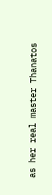as her real master Thanatos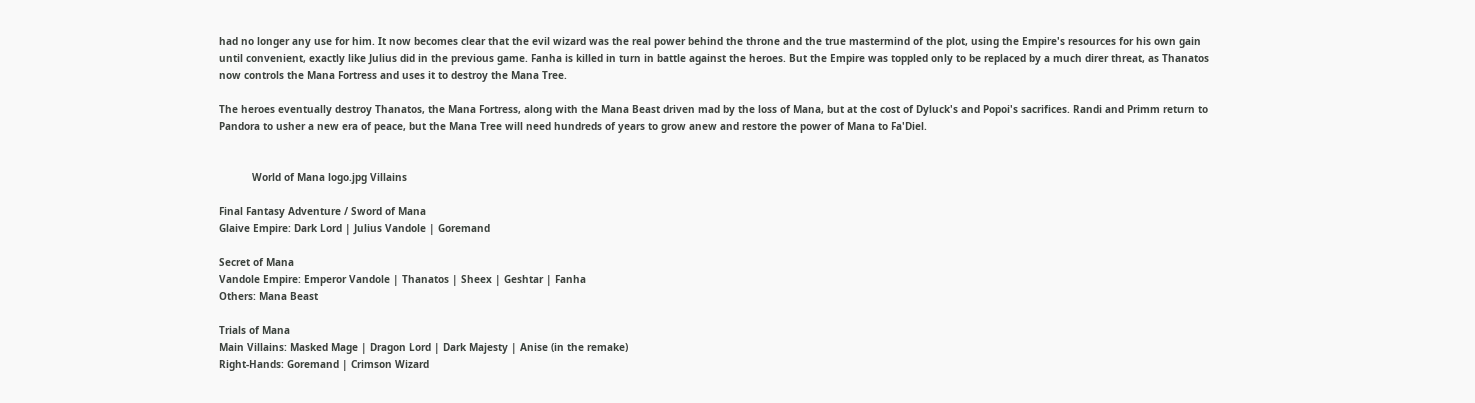had no longer any use for him. It now becomes clear that the evil wizard was the real power behind the throne and the true mastermind of the plot, using the Empire's resources for his own gain until convenient, exactly like Julius did in the previous game. Fanha is killed in turn in battle against the heroes. But the Empire was toppled only to be replaced by a much direr threat, as Thanatos now controls the Mana Fortress and uses it to destroy the Mana Tree.

The heroes eventually destroy Thanatos, the Mana Fortress, along with the Mana Beast driven mad by the loss of Mana, but at the cost of Dyluck's and Popoi's sacrifices. Randi and Primm return to Pandora to usher a new era of peace, but the Mana Tree will need hundreds of years to grow anew and restore the power of Mana to Fa'Diel.


           World of Mana logo.jpg Villains

Final Fantasy Adventure / Sword of Mana
Glaive Empire: Dark Lord | Julius Vandole | Goremand

Secret of Mana
Vandole Empire: Emperor Vandole | Thanatos | Sheex | Geshtar | Fanha
Others: Mana Beast

Trials of Mana
Main Villains: Masked Mage | Dragon Lord | Dark Majesty | Anise (in the remake)
Right-Hands: Goremand | Crimson Wizard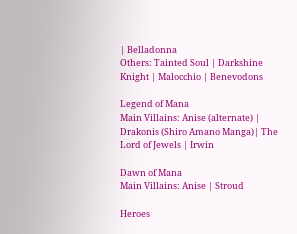| Belladonna
Others: Tainted Soul | Darkshine Knight | Malocchio | Benevodons

Legend of Mana
Main Villains: Anise (alternate) | Drakonis (Shiro Amano Manga)| The Lord of Jewels | Irwin

Dawn of Mana
Main Villains: Anise | Stroud

Heroes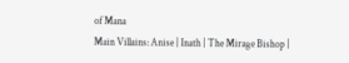of Mana
Main Villains: Anise | Inath | The Mirage Bishop |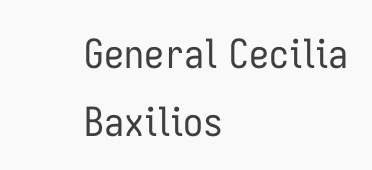General Cecilia Baxilios